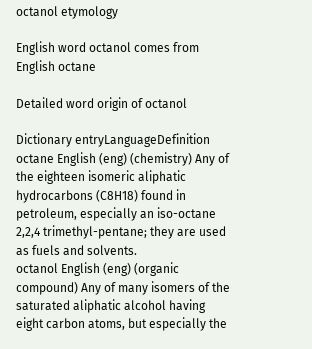octanol etymology

English word octanol comes from English octane

Detailed word origin of octanol

Dictionary entryLanguageDefinition
octane English (eng) (chemistry) Any of the eighteen isomeric aliphatic hydrocarbons (C8H18) found in petroleum, especially an iso-octane 2,2,4 trimethyl-pentane; they are used as fuels and solvents.
octanol English (eng) (organic compound) Any of many isomers of the saturated aliphatic alcohol having eight carbon atoms, but especially the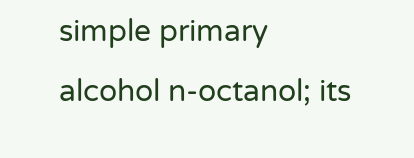simple primary alcohol n-octanol; its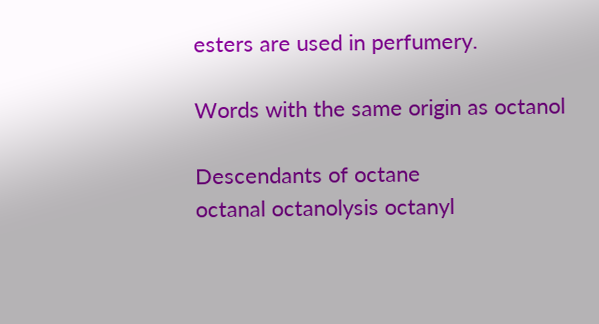esters are used in perfumery.

Words with the same origin as octanol

Descendants of octane
octanal octanolysis octanyl